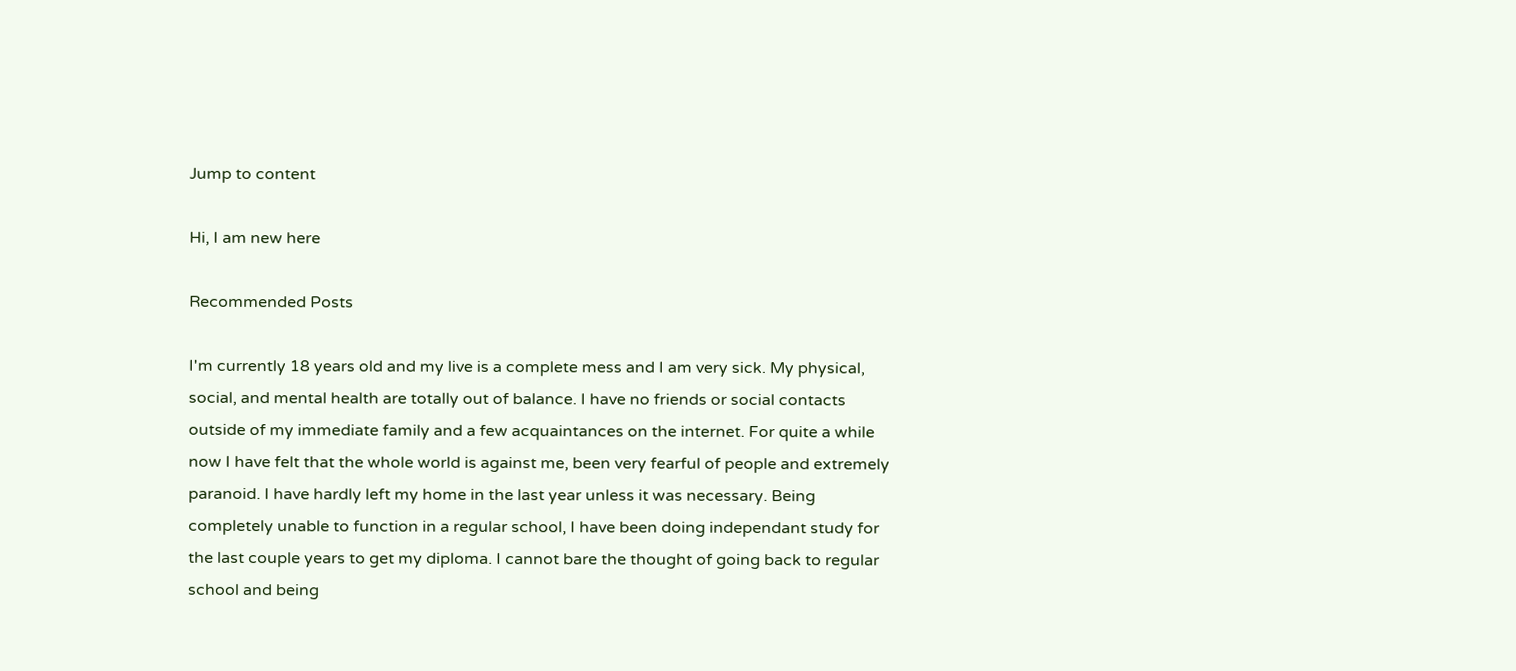Jump to content

Hi, I am new here

Recommended Posts

I'm currently 18 years old and my live is a complete mess and I am very sick. My physical, social, and mental health are totally out of balance. I have no friends or social contacts outside of my immediate family and a few acquaintances on the internet. For quite a while now I have felt that the whole world is against me, been very fearful of people and extremely paranoid. I have hardly left my home in the last year unless it was necessary. Being completely unable to function in a regular school, I have been doing independant study for the last couple years to get my diploma. I cannot bare the thought of going back to regular school and being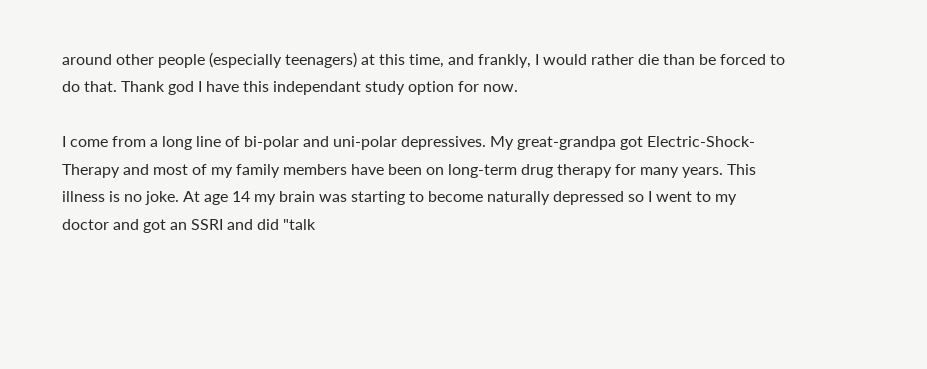around other people (especially teenagers) at this time, and frankly, I would rather die than be forced to do that. Thank god I have this independant study option for now.

I come from a long line of bi-polar and uni-polar depressives. My great-grandpa got Electric-Shock-Therapy and most of my family members have been on long-term drug therapy for many years. This illness is no joke. At age 14 my brain was starting to become naturally depressed so I went to my doctor and got an SSRI and did "talk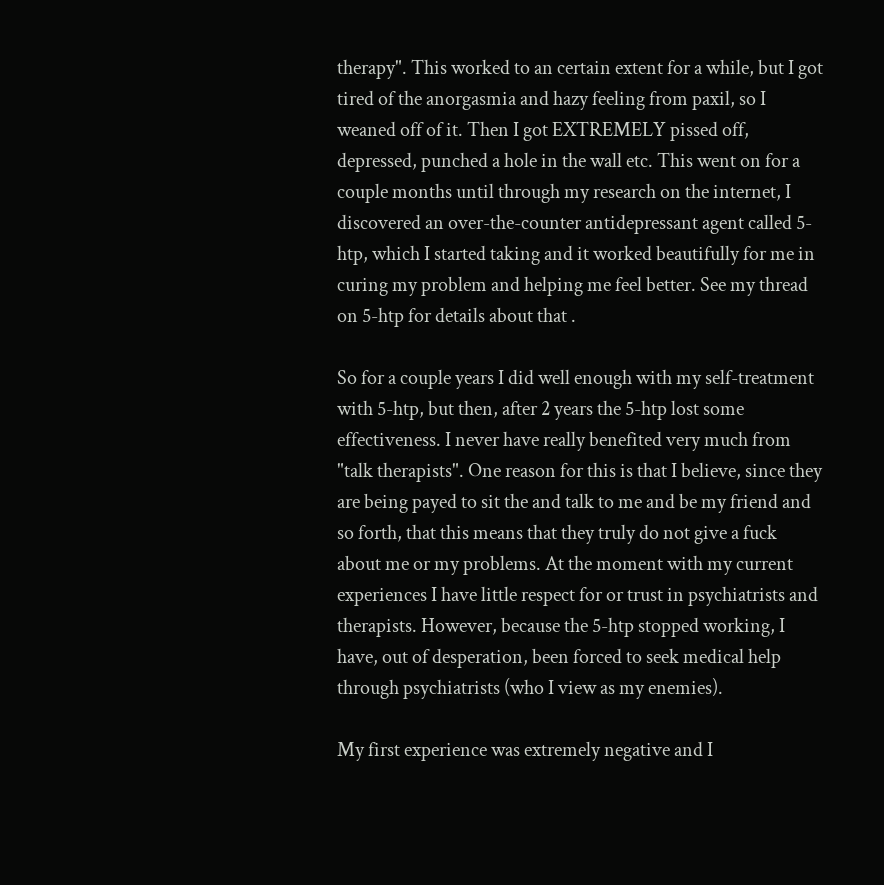therapy". This worked to an certain extent for a while, but I got tired of the anorgasmia and hazy feeling from paxil, so I weaned off of it. Then I got EXTREMELY pissed off, depressed, punched a hole in the wall etc. This went on for a couple months until through my research on the internet, I discovered an over-the-counter antidepressant agent called 5-htp, which I started taking and it worked beautifully for me in curing my problem and helping me feel better. See my thread on 5-htp for details about that .

So for a couple years I did well enough with my self-treatment with 5-htp, but then, after 2 years the 5-htp lost some effectiveness. I never have really benefited very much from "talk therapists". One reason for this is that I believe, since they are being payed to sit the and talk to me and be my friend and so forth, that this means that they truly do not give a fuck about me or my problems. At the moment with my current experiences I have little respect for or trust in psychiatrists and therapists. However, because the 5-htp stopped working, I have, out of desperation, been forced to seek medical help through psychiatrists (who I view as my enemies).

My first experience was extremely negative and I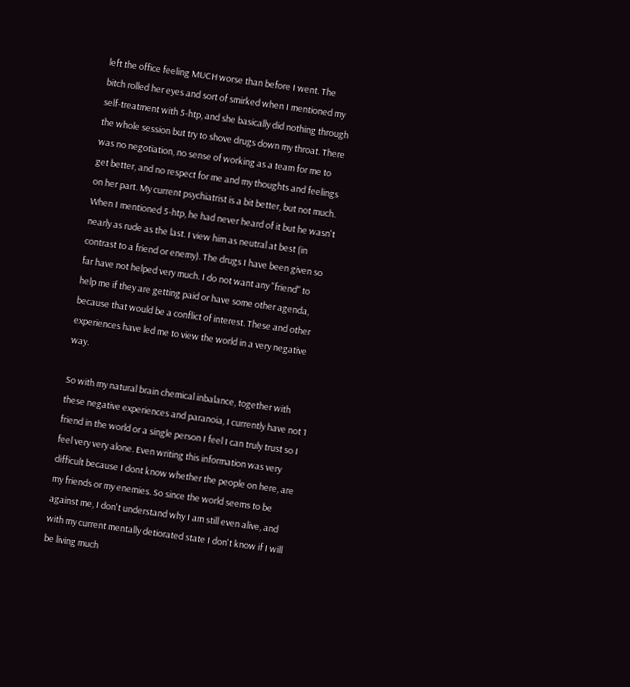left the office feeling MUCH worse than before I went. The bitch rolled her eyes and sort of smirked when I mentioned my self-treatment with 5-htp, and she basically did nothing through the whole session but try to shove drugs down my throat. There was no negotiation, no sense of working as a team for me to get better, and no respect for me and my thoughts and feelings on her part. My current psychiatrist is a bit better, but not much. When I mentioned 5-htp, he had never heard of it but he wasn't nearly as rude as the last. I view him as neutral at best (in contrast to a friend or enemy). The drugs I have been given so far have not helped very much. I do not want any "friend" to help me if they are getting paid or have some other agenda, because that would be a conflict of interest. These and other experiences have led me to view the world in a very negative way.

So with my natural brain chemical inbalance, together with these negative experiences and paranoia, I currently have not 1 friend in the world or a single person I feel I can truly trust so I feel very very alone. Even writing this information was very difficult because I dont know whether the people on here, are my friends or my enemies. So since the world seems to be against me, I don't understand why I am still even alive, and with my current mentally detiorated state I don't know if I will be living much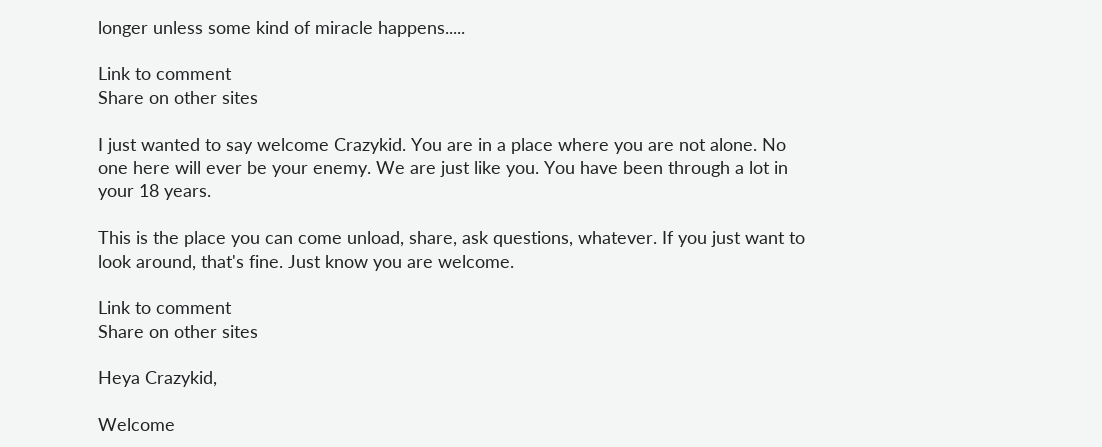longer unless some kind of miracle happens.....

Link to comment
Share on other sites

I just wanted to say welcome Crazykid. You are in a place where you are not alone. No one here will ever be your enemy. We are just like you. You have been through a lot in your 18 years.

This is the place you can come unload, share, ask questions, whatever. If you just want to look around, that's fine. Just know you are welcome.

Link to comment
Share on other sites

Heya Crazykid,

Welcome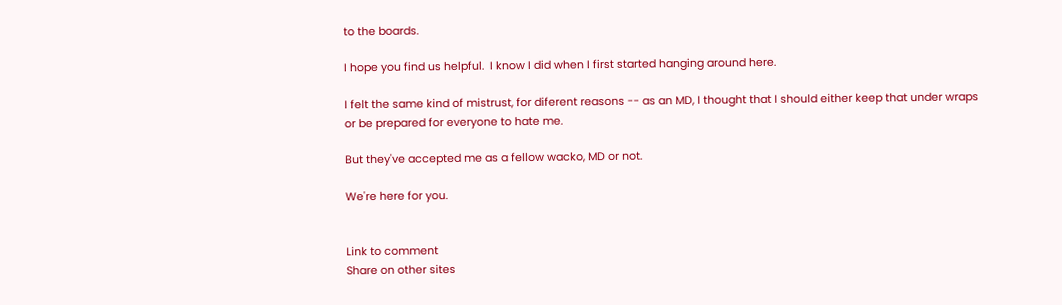to the boards.

I hope you find us helpful.  I know I did when I first started hanging around here.

I felt the same kind of mistrust, for diferent reasons -- as an MD, I thought that I should either keep that under wraps or be prepared for everyone to hate me.

But they've accepted me as a fellow wacko, MD or not.

We're here for you.


Link to comment
Share on other sites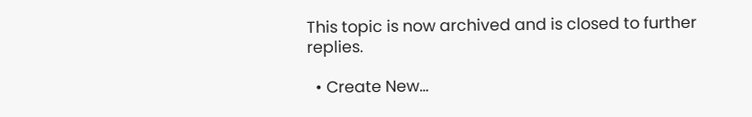This topic is now archived and is closed to further replies.

  • Create New...